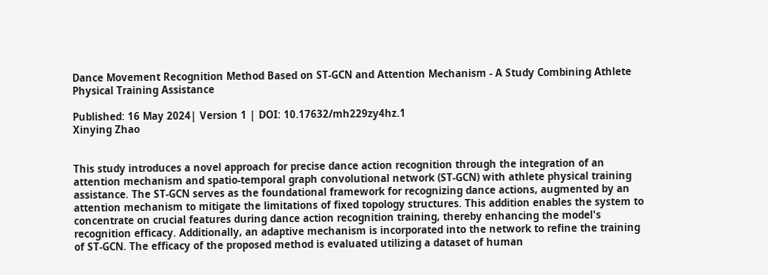Dance Movement Recognition Method Based on ST-GCN and Attention Mechanism - A Study Combining Athlete Physical Training Assistance

Published: 16 May 2024| Version 1 | DOI: 10.17632/mh229zy4hz.1
Xinying Zhao


This study introduces a novel approach for precise dance action recognition through the integration of an attention mechanism and spatio-temporal graph convolutional network (ST-GCN) with athlete physical training assistance. The ST-GCN serves as the foundational framework for recognizing dance actions, augmented by an attention mechanism to mitigate the limitations of fixed topology structures. This addition enables the system to concentrate on crucial features during dance action recognition training, thereby enhancing the model's recognition efficacy. Additionally, an adaptive mechanism is incorporated into the network to refine the training of ST-GCN. The efficacy of the proposed method is evaluated utilizing a dataset of human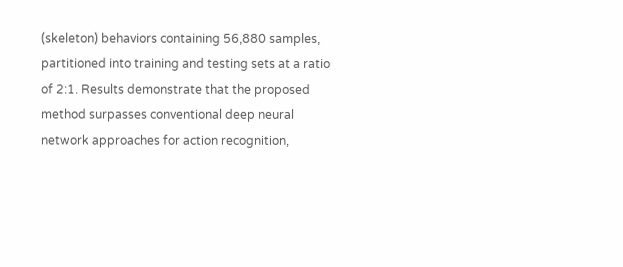(skeleton) behaviors containing 56,880 samples, partitioned into training and testing sets at a ratio of 2:1. Results demonstrate that the proposed method surpasses conventional deep neural network approaches for action recognition,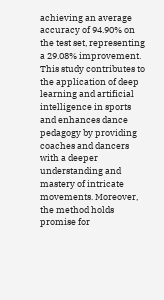achieving an average accuracy of 94.90% on the test set, representing a 29.08% improvement. This study contributes to the application of deep learning and artificial intelligence in sports and enhances dance pedagogy by providing coaches and dancers with a deeper understanding and mastery of intricate movements. Moreover, the method holds promise for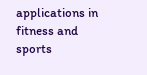applications in fitness and sports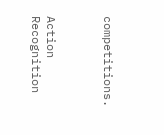competitions.



Action Recognition